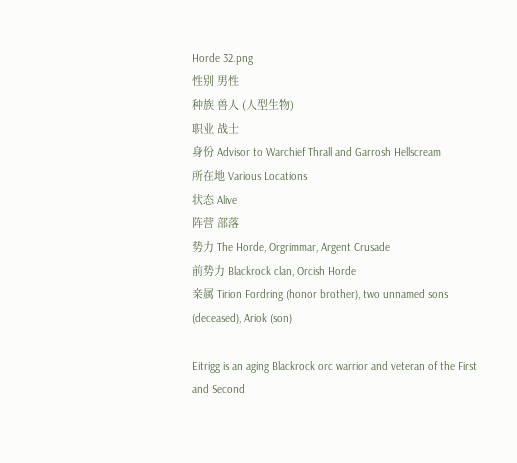Horde 32.png
性别 男性
种族 兽人 (人型生物)
职业 战士
身份 Advisor to Warchief Thrall and Garrosh Hellscream
所在地 Various Locations
状态 Alive
阵营 部落
势力 The Horde, Orgrimmar, Argent Crusade
前势力 Blackrock clan, Orcish Horde
亲属 Tirion Fordring (honor brother), two unnamed sons (deceased), Ariok (son)

Eitrigg is an aging Blackrock orc warrior and veteran of the First and Second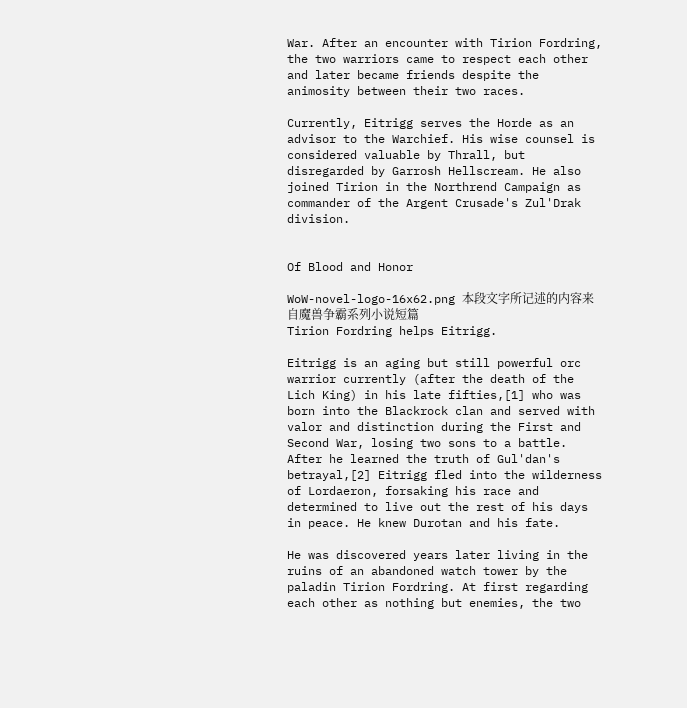War. After an encounter with Tirion Fordring, the two warriors came to respect each other and later became friends despite the animosity between their two races.

Currently, Eitrigg serves the Horde as an advisor to the Warchief. His wise counsel is considered valuable by Thrall, but disregarded by Garrosh Hellscream. He also joined Tirion in the Northrend Campaign as commander of the Argent Crusade's Zul'Drak division.


Of Blood and Honor

WoW-novel-logo-16x62.png 本段文字所记述的内容来自魔兽争霸系列小说短篇
Tirion Fordring helps Eitrigg.

Eitrigg is an aging but still powerful orc warrior currently (after the death of the Lich King) in his late fifties,[1] who was born into the Blackrock clan and served with valor and distinction during the First and Second War, losing two sons to a battle. After he learned the truth of Gul'dan's betrayal,[2] Eitrigg fled into the wilderness of Lordaeron, forsaking his race and determined to live out the rest of his days in peace. He knew Durotan and his fate.

He was discovered years later living in the ruins of an abandoned watch tower by the paladin Tirion Fordring. At first regarding each other as nothing but enemies, the two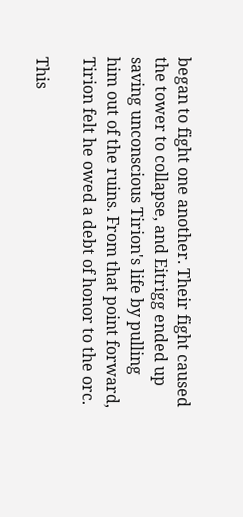began to fight one another. Their fight caused the tower to collapse, and Eitrigg ended up saving unconscious Tirion's life by pulling him out of the ruins. From that point forward, Tirion felt he owed a debt of honor to the orc.

This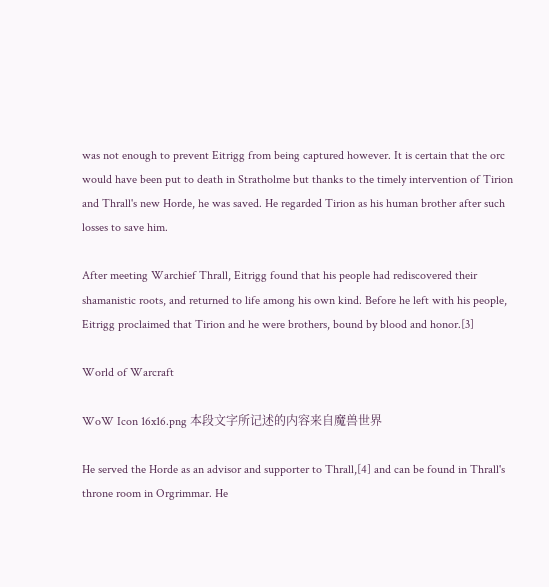was not enough to prevent Eitrigg from being captured however. It is certain that the orc would have been put to death in Stratholme but thanks to the timely intervention of Tirion and Thrall's new Horde, he was saved. He regarded Tirion as his human brother after such losses to save him.

After meeting Warchief Thrall, Eitrigg found that his people had rediscovered their shamanistic roots, and returned to life among his own kind. Before he left with his people, Eitrigg proclaimed that Tirion and he were brothers, bound by blood and honor.[3]

World of Warcraft

WoW Icon 16x16.png 本段文字所记述的内容来自魔兽世界

He served the Horde as an advisor and supporter to Thrall,[4] and can be found in Thrall's throne room in Orgrimmar. He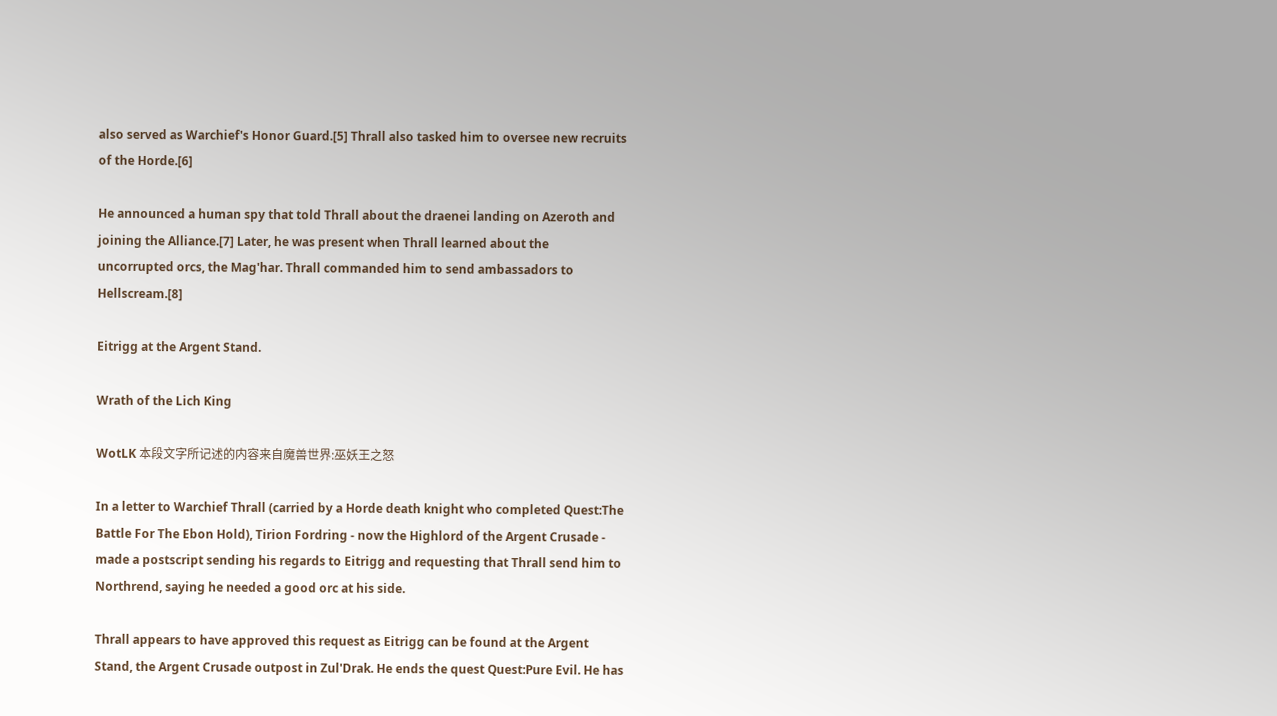also served as Warchief's Honor Guard.[5] Thrall also tasked him to oversee new recruits of the Horde.[6]

He announced a human spy that told Thrall about the draenei landing on Azeroth and joining the Alliance.[7] Later, he was present when Thrall learned about the uncorrupted orcs, the Mag'har. Thrall commanded him to send ambassadors to Hellscream.[8]

Eitrigg at the Argent Stand.

Wrath of the Lich King

WotLK 本段文字所记述的内容来自魔兽世界:巫妖王之怒

In a letter to Warchief Thrall (carried by a Horde death knight who completed Quest:The Battle For The Ebon Hold), Tirion Fordring - now the Highlord of the Argent Crusade - made a postscript sending his regards to Eitrigg and requesting that Thrall send him to Northrend, saying he needed a good orc at his side.

Thrall appears to have approved this request as Eitrigg can be found at the Argent Stand, the Argent Crusade outpost in Zul'Drak. He ends the quest Quest:Pure Evil. He has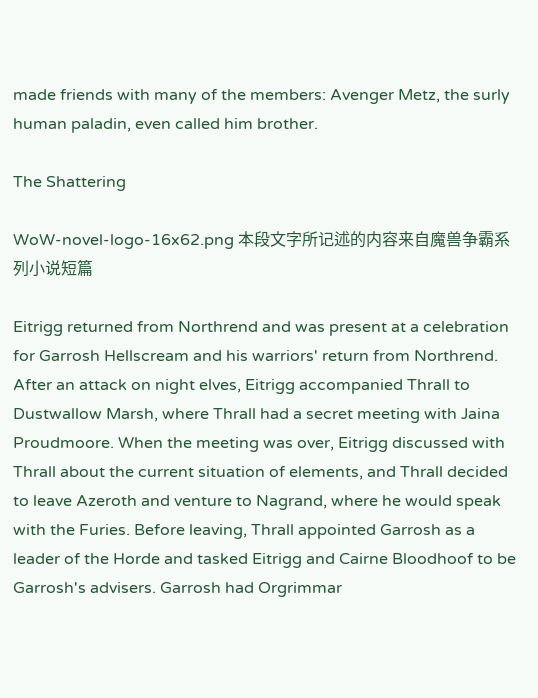made friends with many of the members: Avenger Metz, the surly human paladin, even called him brother.

The Shattering

WoW-novel-logo-16x62.png 本段文字所记述的内容来自魔兽争霸系列小说短篇

Eitrigg returned from Northrend and was present at a celebration for Garrosh Hellscream and his warriors' return from Northrend. After an attack on night elves, Eitrigg accompanied Thrall to Dustwallow Marsh, where Thrall had a secret meeting with Jaina Proudmoore. When the meeting was over, Eitrigg discussed with Thrall about the current situation of elements, and Thrall decided to leave Azeroth and venture to Nagrand, where he would speak with the Furies. Before leaving, Thrall appointed Garrosh as a leader of the Horde and tasked Eitrigg and Cairne Bloodhoof to be Garrosh's advisers. Garrosh had Orgrimmar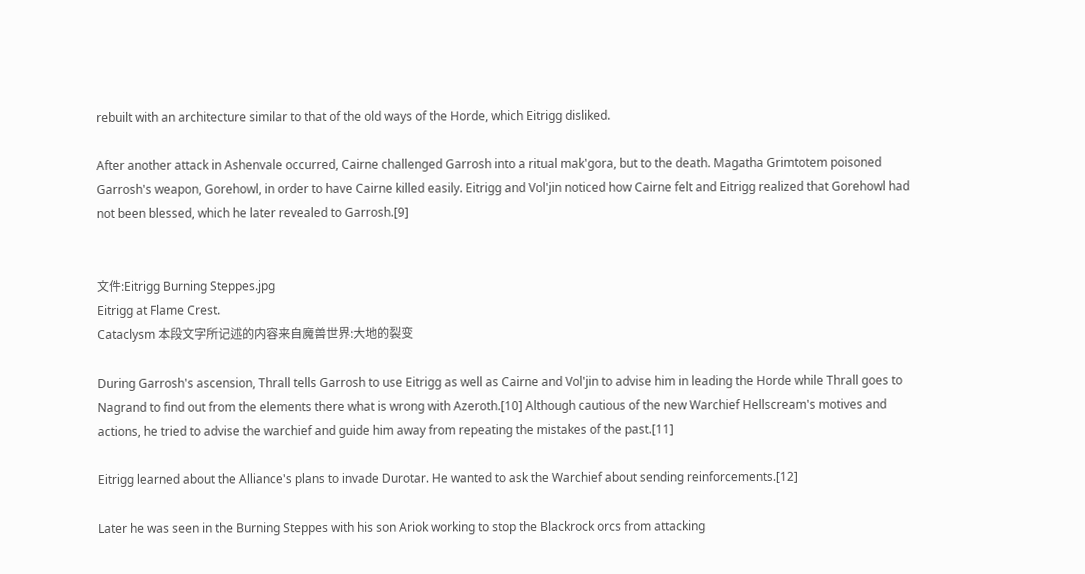rebuilt with an architecture similar to that of the old ways of the Horde, which Eitrigg disliked.

After another attack in Ashenvale occurred, Cairne challenged Garrosh into a ritual mak'gora, but to the death. Magatha Grimtotem poisoned Garrosh's weapon, Gorehowl, in order to have Cairne killed easily. Eitrigg and Vol'jin noticed how Cairne felt and Eitrigg realized that Gorehowl had not been blessed, which he later revealed to Garrosh.[9]


文件:Eitrigg Burning Steppes.jpg
Eitrigg at Flame Crest.
Cataclysm 本段文字所记述的内容来自魔兽世界:大地的裂变

During Garrosh's ascension, Thrall tells Garrosh to use Eitrigg as well as Cairne and Vol'jin to advise him in leading the Horde while Thrall goes to Nagrand to find out from the elements there what is wrong with Azeroth.[10] Although cautious of the new Warchief Hellscream's motives and actions, he tried to advise the warchief and guide him away from repeating the mistakes of the past.[11]

Eitrigg learned about the Alliance's plans to invade Durotar. He wanted to ask the Warchief about sending reinforcements.[12]

Later he was seen in the Burning Steppes with his son Ariok working to stop the Blackrock orcs from attacking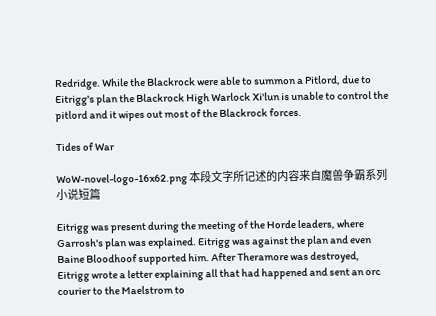Redridge. While the Blackrock were able to summon a Pitlord, due to Eitrigg's plan the Blackrock High Warlock Xi'lun is unable to control the pitlord and it wipes out most of the Blackrock forces.

Tides of War

WoW-novel-logo-16x62.png 本段文字所记述的内容来自魔兽争霸系列小说短篇

Eitrigg was present during the meeting of the Horde leaders, where Garrosh's plan was explained. Eitrigg was against the plan and even Baine Bloodhoof supported him. After Theramore was destroyed, Eitrigg wrote a letter explaining all that had happened and sent an orc courier to the Maelstrom to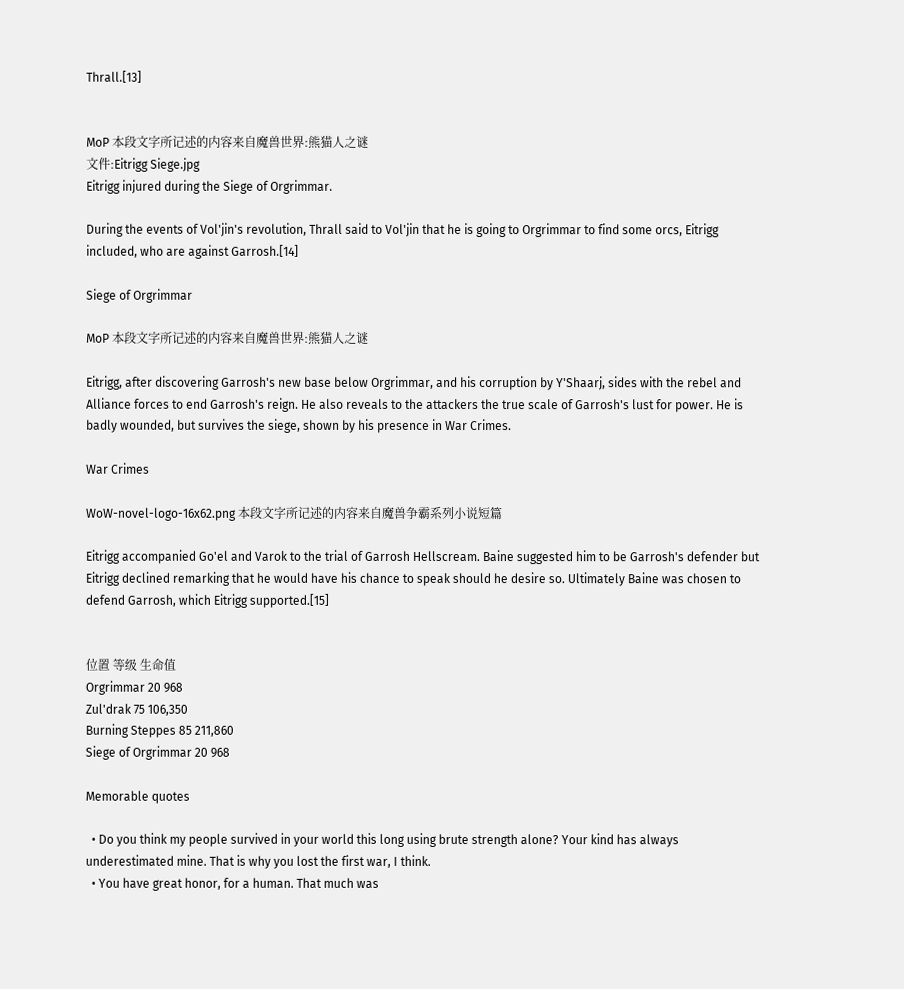Thrall.[13]


MoP 本段文字所记述的内容来自魔兽世界:熊猫人之谜
文件:Eitrigg Siege.jpg
Eitrigg injured during the Siege of Orgrimmar.

During the events of Vol'jin's revolution, Thrall said to Vol'jin that he is going to Orgrimmar to find some orcs, Eitrigg included, who are against Garrosh.[14]

Siege of Orgrimmar

MoP 本段文字所记述的内容来自魔兽世界:熊猫人之谜

Eitrigg, after discovering Garrosh's new base below Orgrimmar, and his corruption by Y'Shaarj, sides with the rebel and Alliance forces to end Garrosh's reign. He also reveals to the attackers the true scale of Garrosh's lust for power. He is badly wounded, but survives the siege, shown by his presence in War Crimes.

War Crimes

WoW-novel-logo-16x62.png 本段文字所记述的内容来自魔兽争霸系列小说短篇

Eitrigg accompanied Go'el and Varok to the trial of Garrosh Hellscream. Baine suggested him to be Garrosh's defender but Eitrigg declined remarking that he would have his chance to speak should he desire so. Ultimately Baine was chosen to defend Garrosh, which Eitrigg supported.[15]


位置 等级 生命值
Orgrimmar 20 968
Zul'drak 75 106,350
Burning Steppes 85 211,860
Siege of Orgrimmar 20 968

Memorable quotes

  • Do you think my people survived in your world this long using brute strength alone? Your kind has always underestimated mine. That is why you lost the first war, I think.
  • You have great honor, for a human. That much was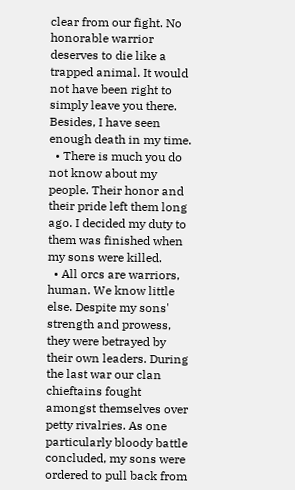clear from our fight. No honorable warrior deserves to die like a trapped animal. It would not have been right to simply leave you there. Besides, I have seen enough death in my time.
  • There is much you do not know about my people. Their honor and their pride left them long ago. I decided my duty to them was finished when my sons were killed.
  • All orcs are warriors, human. We know little else. Despite my sons' strength and prowess, they were betrayed by their own leaders. During the last war our clan chieftains fought amongst themselves over petty rivalries. As one particularly bloody battle concluded, my sons were ordered to pull back from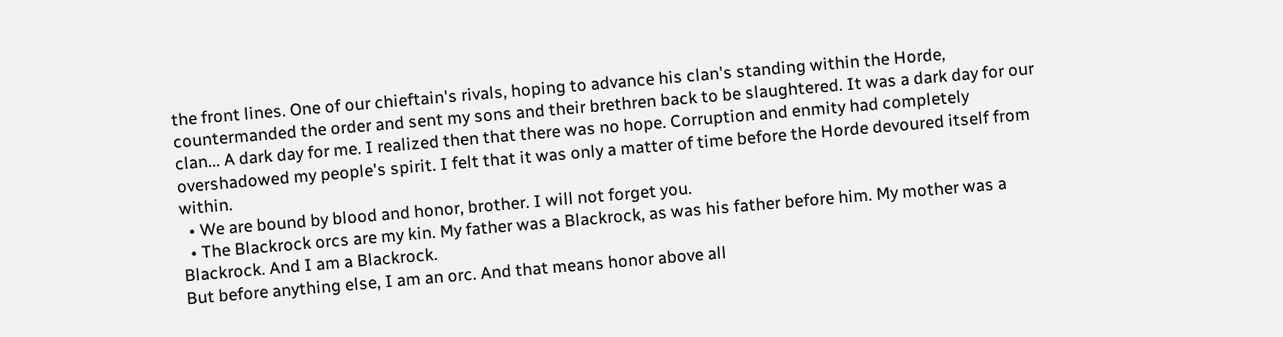the front lines. One of our chieftain's rivals, hoping to advance his clan's standing within the Horde, countermanded the order and sent my sons and their brethren back to be slaughtered. It was a dark day for our clan... A dark day for me. I realized then that there was no hope. Corruption and enmity had completely overshadowed my people's spirit. I felt that it was only a matter of time before the Horde devoured itself from within.
  • We are bound by blood and honor, brother. I will not forget you.
  • The Blackrock orcs are my kin. My father was a Blackrock, as was his father before him. My mother was a Blackrock. And I am a Blackrock.
But before anything else, I am an orc. And that means honor above all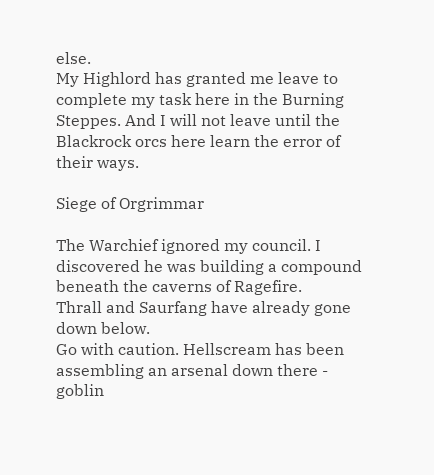else.
My Highlord has granted me leave to complete my task here in the Burning Steppes. And I will not leave until the Blackrock orcs here learn the error of their ways.

Siege of Orgrimmar

The Warchief ignored my council. I discovered he was building a compound beneath the caverns of Ragefire.
Thrall and Saurfang have already gone down below.
Go with caution. Hellscream has been assembling an arsenal down there - goblin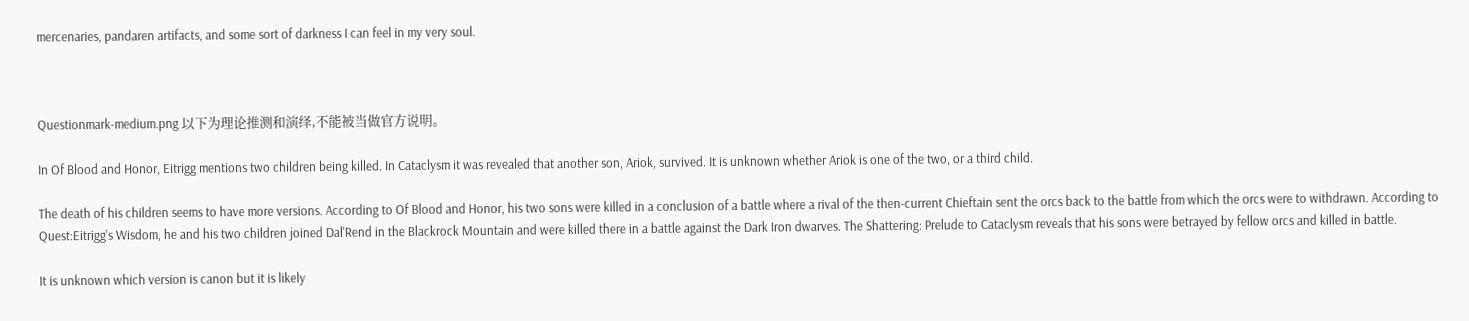mercenaries, pandaren artifacts, and some sort of darkness I can feel in my very soul.



Questionmark-medium.png 以下为理论推测和演绎,不能被当做官方说明。

In Of Blood and Honor, Eitrigg mentions two children being killed. In Cataclysm it was revealed that another son, Ariok, survived. It is unknown whether Ariok is one of the two, or a third child.

The death of his children seems to have more versions. According to Of Blood and Honor, his two sons were killed in a conclusion of a battle where a rival of the then-current Chieftain sent the orcs back to the battle from which the orcs were to withdrawn. According to Quest:Eitrigg's Wisdom, he and his two children joined Dal'Rend in the Blackrock Mountain and were killed there in a battle against the Dark Iron dwarves. The Shattering: Prelude to Cataclysm reveals that his sons were betrayed by fellow orcs and killed in battle.

It is unknown which version is canon but it is likely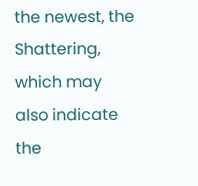the newest, the Shattering, which may also indicate the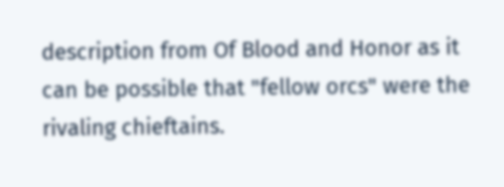description from Of Blood and Honor as it can be possible that "fellow orcs" were the rivaling chieftains.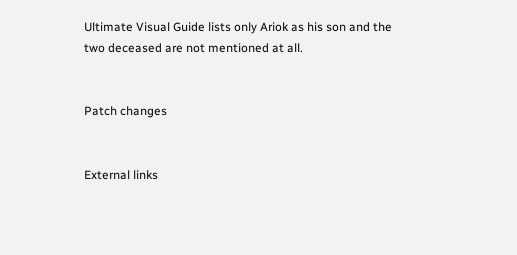Ultimate Visual Guide lists only Ariok as his son and the two deceased are not mentioned at all.


Patch changes


External links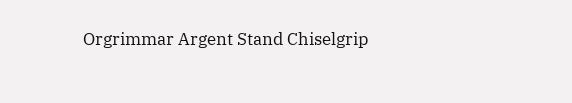Orgrimmar Argent Stand Chiselgrip